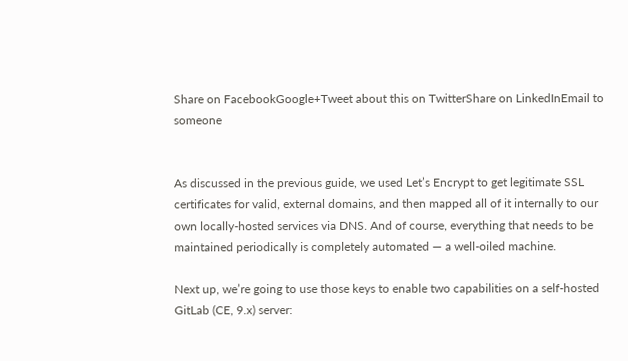Share on FacebookGoogle+Tweet about this on TwitterShare on LinkedInEmail to someone


As discussed in the previous guide, we used Let’s Encrypt to get legitimate SSL certificates for valid, external domains, and then mapped all of it internally to our own locally-hosted services via DNS. And of course, everything that needs to be maintained periodically is completely automated — a well-oiled machine.

Next up, we’re going to use those keys to enable two capabilities on a self-hosted GitLab (CE, 9.x) server: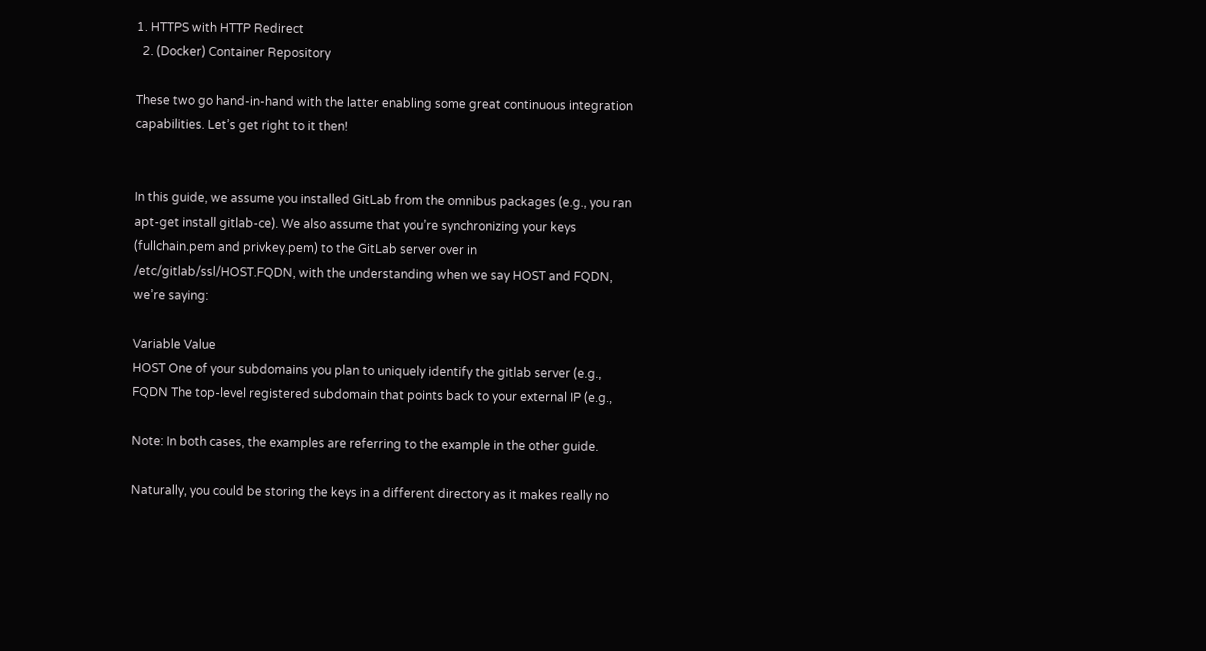1. HTTPS with HTTP Redirect
  2. (Docker) Container Repository

These two go hand-in-hand with the latter enabling some great continuous integration capabilities. Let’s get right to it then!


In this guide, we assume you installed GitLab from the omnibus packages (e.g., you ran apt-get install gitlab-ce). We also assume that you’re synchronizing your keys (fullchain.pem and privkey.pem) to the GitLab server over in /etc/gitlab/ssl/HOST.FQDN, with the understanding when we say HOST and FQDN, we’re saying:

Variable Value
HOST One of your subdomains you plan to uniquely identify the gitlab server (e.g.,
FQDN The top-level registered subdomain that points back to your external IP (e.g.,

Note: In both cases, the examples are referring to the example in the other guide.

Naturally, you could be storing the keys in a different directory as it makes really no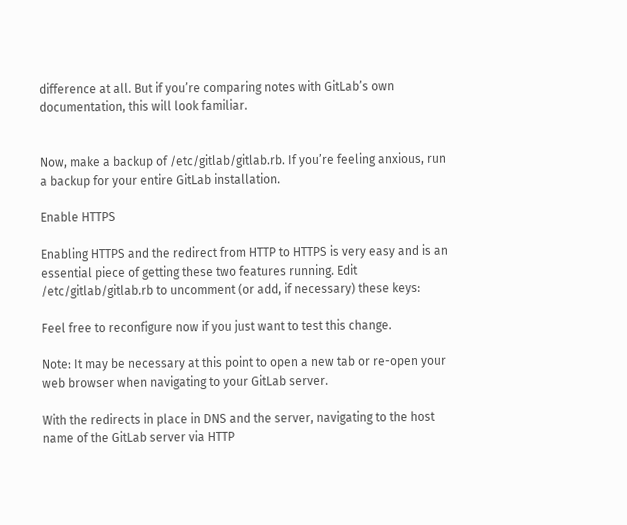difference at all. But if you’re comparing notes with GitLab’s own documentation, this will look familiar.


Now, make a backup of /etc/gitlab/gitlab.rb. If you’re feeling anxious, run a backup for your entire GitLab installation.

Enable HTTPS

Enabling HTTPS and the redirect from HTTP to HTTPS is very easy and is an essential piece of getting these two features running. Edit /etc/gitlab/gitlab.rb to uncomment (or add, if necessary) these keys:

Feel free to reconfigure now if you just want to test this change.

Note: It may be necessary at this point to open a new tab or re-open your web browser when navigating to your GitLab server.

With the redirects in place in DNS and the server, navigating to the host name of the GitLab server via HTTP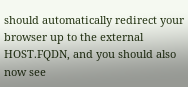should automatically redirect your browser up to the external HOST.FQDN, and you should also now see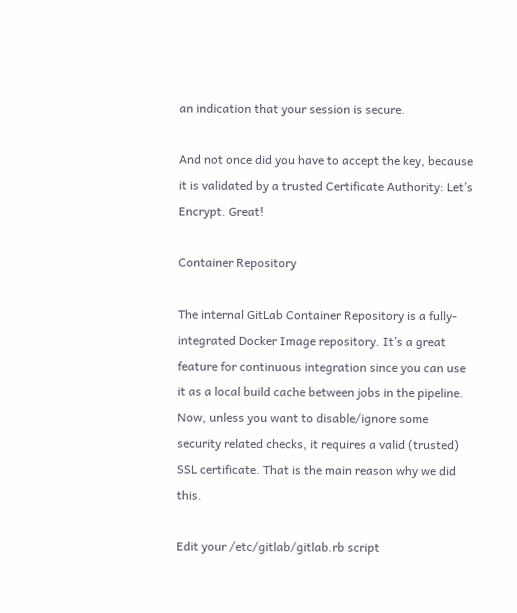an indication that your session is secure.

And not once did you have to accept the key, because it is validated by a trusted Certificate Authority: Let’s Encrypt. Great!

Container Repository

The internal GitLab Container Repository is a fully-integrated Docker Image repository. It’s a great feature for continuous integration since you can use it as a local build cache between jobs in the pipeline. Now, unless you want to disable/ignore some security related checks, it requires a valid (trusted) SSL certificate. That is the main reason why we did this.

Edit your /etc/gitlab/gitlab.rb script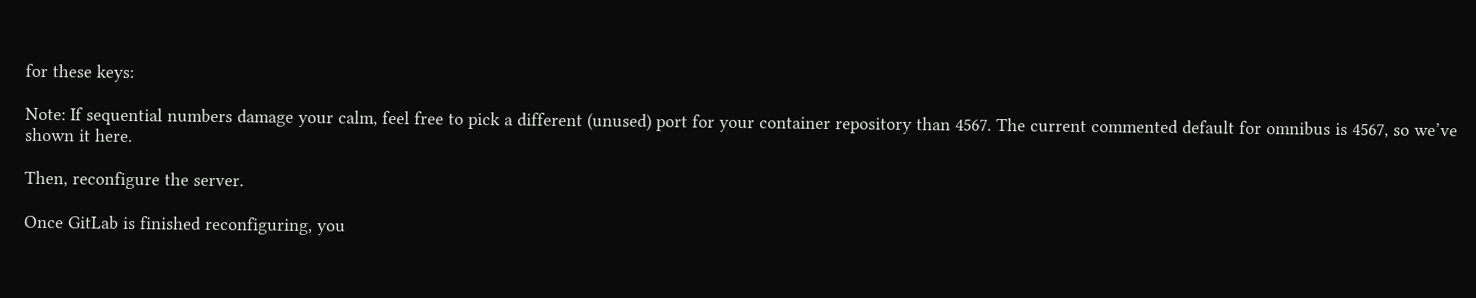for these keys:

Note: If sequential numbers damage your calm, feel free to pick a different (unused) port for your container repository than 4567. The current commented default for omnibus is 4567, so we’ve shown it here.

Then, reconfigure the server.

Once GitLab is finished reconfiguring, you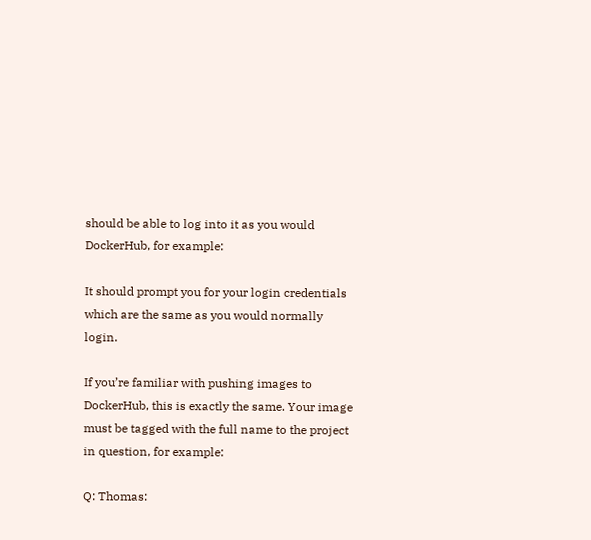should be able to log into it as you would DockerHub, for example:

It should prompt you for your login credentials which are the same as you would normally login.

If you’re familiar with pushing images to DockerHub, this is exactly the same. Your image must be tagged with the full name to the project in question, for example:

Q: Thomas: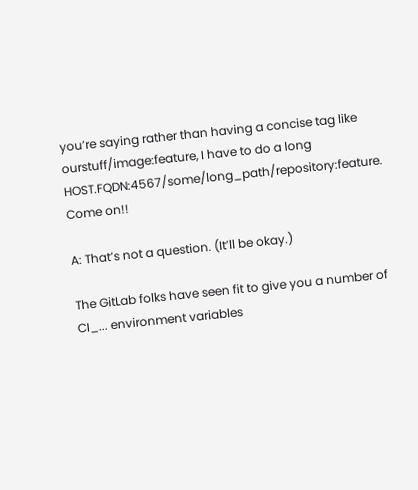you’re saying rather than having a concise tag like ourstuff/image:feature, I have to do a long HOST.FQDN:4567/some/long_path/repository:feature. Come on!!

A: That’s not a question. (It’ll be okay.)

The GitLab folks have seen fit to give you a number of CI_... environment variables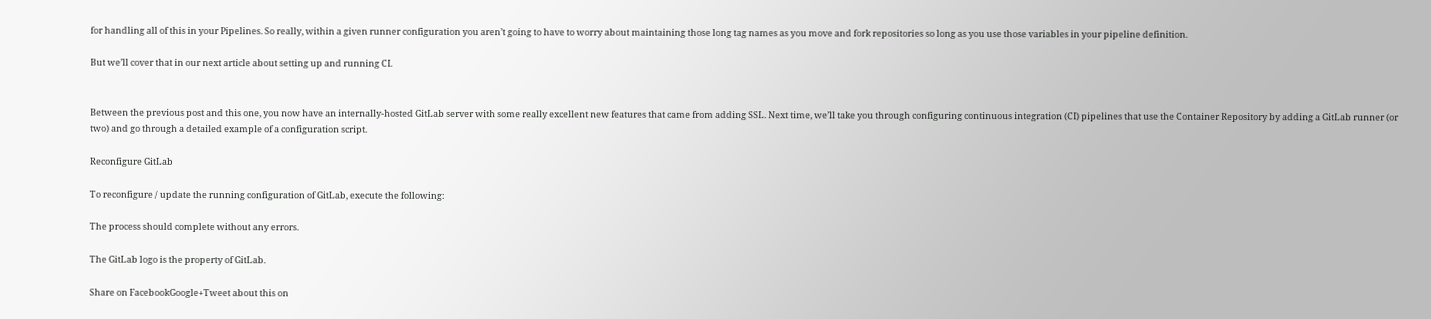for handling all of this in your Pipelines. So really, within a given runner configuration you aren’t going to have to worry about maintaining those long tag names as you move and fork repositories so long as you use those variables in your pipeline definition.

But we’ll cover that in our next article about setting up and running CI.


Between the previous post and this one, you now have an internally-hosted GitLab server with some really excellent new features that came from adding SSL. Next time, we’ll take you through configuring continuous integration (CI) pipelines that use the Container Repository by adding a GitLab runner (or two) and go through a detailed example of a configuration script.

Reconfigure GitLab

To reconfigure / update the running configuration of GitLab, execute the following:

The process should complete without any errors.

The GitLab logo is the property of GitLab.

Share on FacebookGoogle+Tweet about this on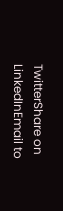TwitterShare on LinkedInEmail to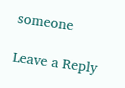someone

Leave a Reply